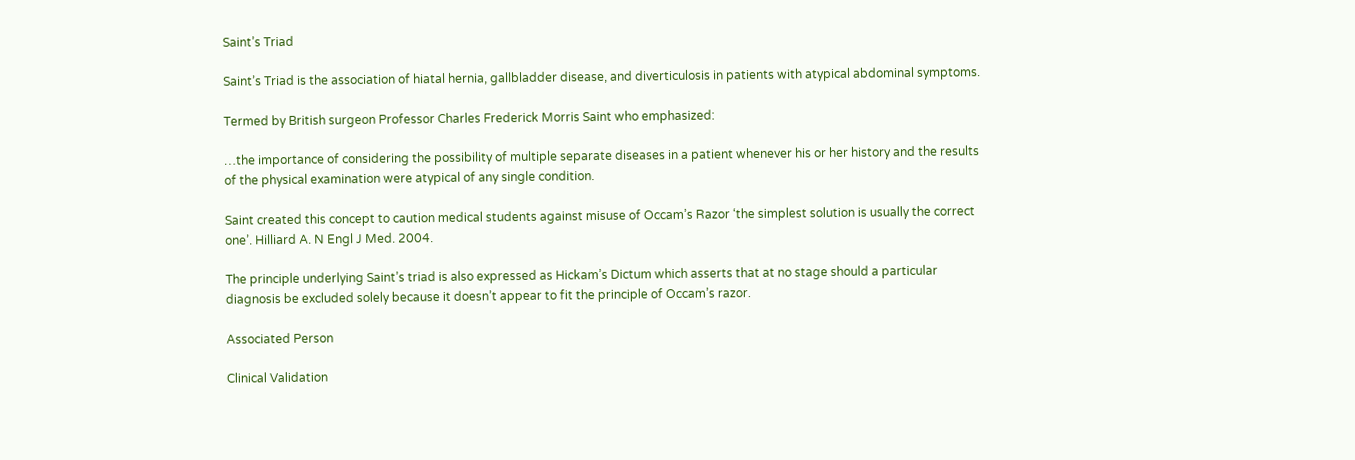Saint’s Triad

Saint’s Triad is the association of hiatal hernia, gallbladder disease, and diverticulosis in patients with atypical abdominal symptoms.

Termed by British surgeon Professor Charles Frederick Morris Saint who emphasized:

…the importance of considering the possibility of multiple separate diseases in a patient whenever his or her history and the results of the physical examination were atypical of any single condition.

Saint created this concept to caution medical students against misuse of Occam’s Razor ‘the simplest solution is usually the correct one’. Hilliard A. N Engl J Med. 2004.

The principle underlying Saint’s triad is also expressed as Hickam’s Dictum which asserts that at no stage should a particular diagnosis be excluded solely because it doesn’t appear to fit the principle of Occam’s razor.

Associated Person

Clinical Validation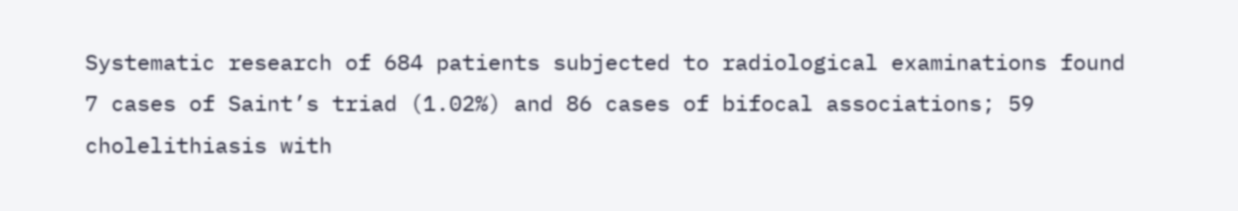Systematic research of 684 patients subjected to radiological examinations found 7 cases of Saint’s triad (1.02%) and 86 cases of bifocal associations; 59 cholelithiasis with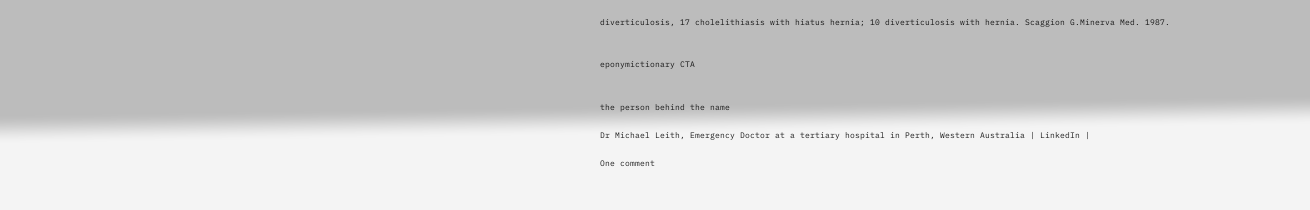diverticulosis, 17 cholelithiasis with hiatus hernia; 10 diverticulosis with hernia. Scaggion G.Minerva Med. 1987.


eponymictionary CTA


the person behind the name

Dr Michael Leith, Emergency Doctor at a tertiary hospital in Perth, Western Australia | LinkedIn |

One comment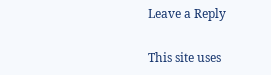Leave a Reply

This site uses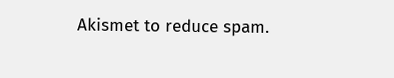Akismet to reduce spam.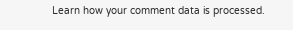Learn how your comment data is processed.